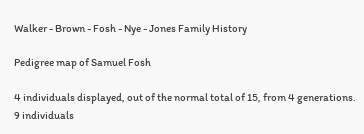Walker - Brown - Fosh - Nye - Jones Family History

Pedigree map of Samuel Fosh

4 individuals displayed, out of the normal total of 15, from 4 generations.
9 individuals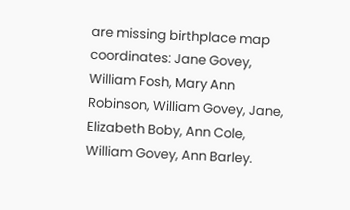are missing birthplace map coordinates: Jane Govey, William Fosh, Mary Ann Robinson, William Govey, Jane, Elizabeth Boby, Ann Cole, William Govey, Ann Barley.